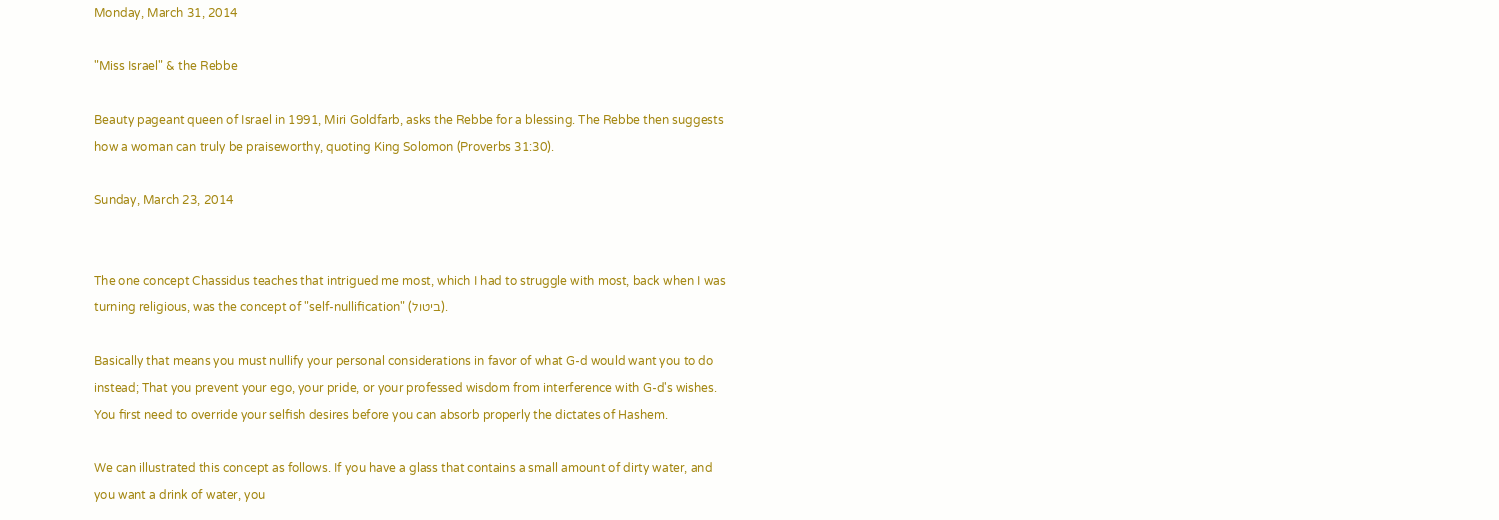Monday, March 31, 2014

"Miss Israel" & the Rebbe

Beauty pageant queen of Israel in 1991, Miri Goldfarb, asks the Rebbe for a blessing. The Rebbe then suggests how a woman can truly be praiseworthy, quoting King Solomon (Proverbs 31:30).

Sunday, March 23, 2014


The one concept Chassidus teaches that intrigued me most, which I had to struggle with most, back when I was turning religious, was the concept of "self-nullification" (ביטול).

Basically that means you must nullify your personal considerations in favor of what G-d would want you to do instead; That you prevent your ego, your pride, or your professed wisdom from interference with G-d's wishes. You first need to override your selfish desires before you can absorb properly the dictates of Hashem.

We can illustrated this concept as follows. If you have a glass that contains a small amount of dirty water, and you want a drink of water, you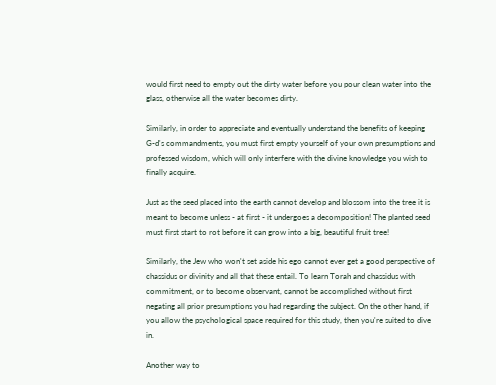would first need to empty out the dirty water before you pour clean water into the glass, otherwise all the water becomes dirty.

Similarly, in order to appreciate and eventually understand the benefits of keeping G-d's commandments, you must first empty yourself of your own presumptions and professed wisdom, which will only interfere with the divine knowledge you wish to finally acquire.

Just as the seed placed into the earth cannot develop and blossom into the tree it is meant to become unless - at first - it undergoes a decomposition! The planted seed must first start to rot before it can grow into a big, beautiful fruit tree!

Similarly, the Jew who won't set aside his ego cannot ever get a good perspective of chassidus or divinity and all that these entail. To learn Torah and chassidus with commitment, or to become observant, cannot be accomplished without first negating all prior presumptions you had regarding the subject. On the other hand, if you allow the psychological space required for this study, then you're suited to dive in.

Another way to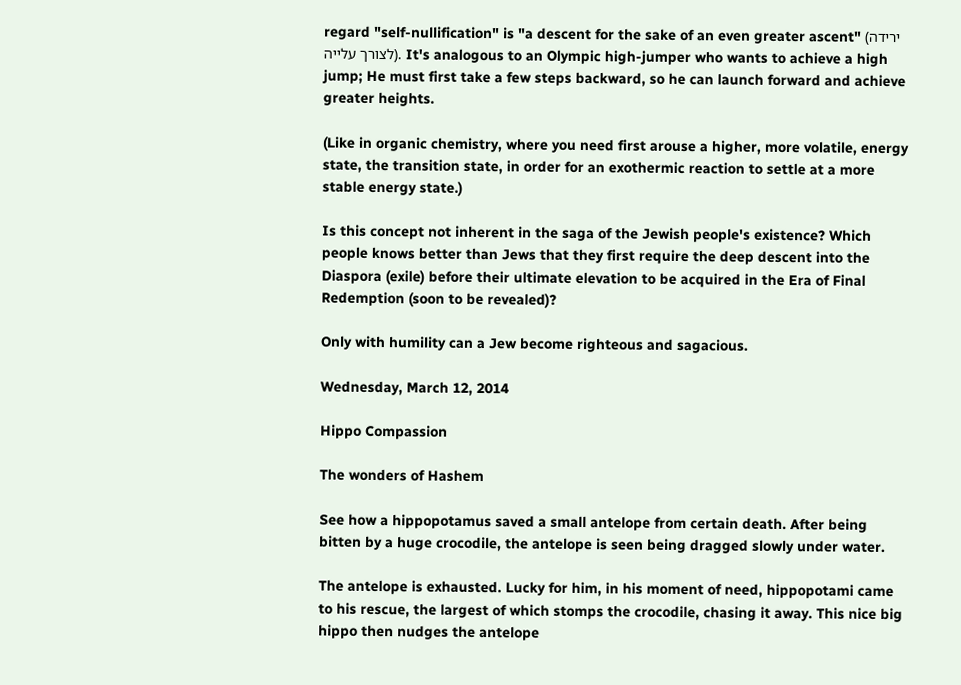regard "self-nullification" is "a descent for the sake of an even greater ascent" (ירידה לצורך עלייה). It's analogous to an Olympic high-jumper who wants to achieve a high jump; He must first take a few steps backward, so he can launch forward and achieve greater heights.

(Like in organic chemistry, where you need first arouse a higher, more volatile, energy state, the transition state, in order for an exothermic reaction to settle at a more stable energy state.)

Is this concept not inherent in the saga of the Jewish people's existence? Which people knows better than Jews that they first require the deep descent into the Diaspora (exile) before their ultimate elevation to be acquired in the Era of Final Redemption (soon to be revealed)?

Only with humility can a Jew become righteous and sagacious.

Wednesday, March 12, 2014

Hippo Compassion

The wonders of Hashem

See how a hippopotamus saved a small antelope from certain death. After being bitten by a huge crocodile, the antelope is seen being dragged slowly under water.

The antelope is exhausted. Lucky for him, in his moment of need, hippopotami came to his rescue, the largest of which stomps the crocodile, chasing it away. This nice big hippo then nudges the antelope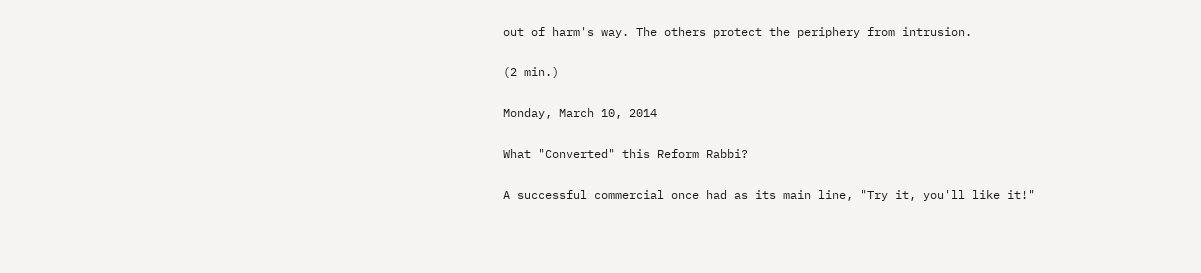out of harm's way. The others protect the periphery from intrusion.

(2 min.)

Monday, March 10, 2014

What "Converted" this Reform Rabbi?

A successful commercial once had as its main line, "Try it, you'll like it!"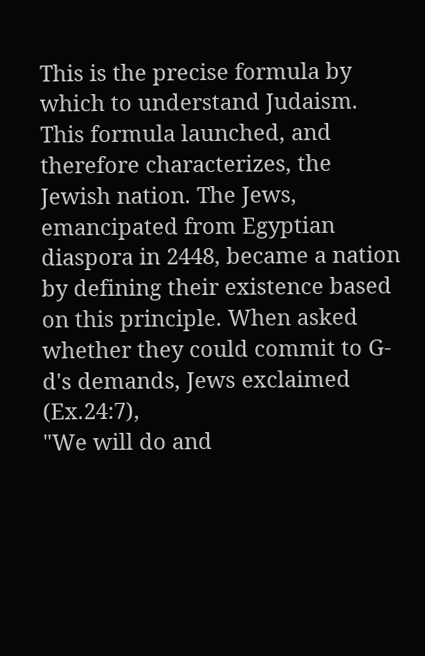This is the precise formula by which to understand Judaism. This formula launched, and therefore characterizes, the Jewish nation. The Jews, emancipated from Egyptian diaspora in 2448, became a nation by defining their existence based on this principle. When asked whether they could commit to G-d's demands, Jews exclaimed (Ex.24:7),
"We will do and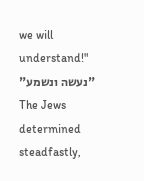we will understand!" "נעשה ונשמע"
The Jews determined steadfastly,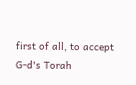first of all, to accept G-d's Torah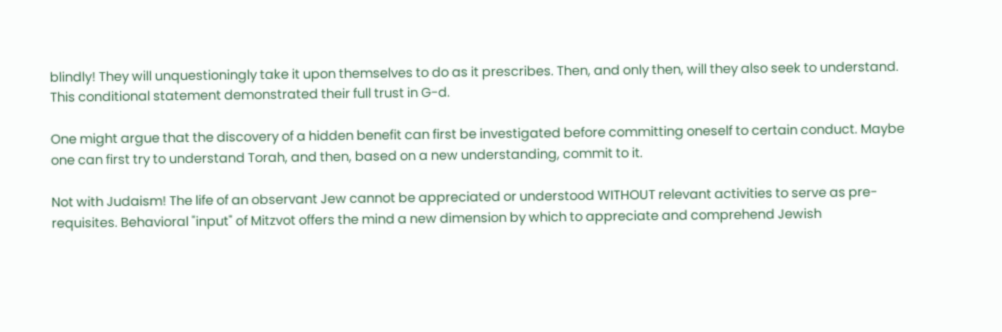blindly! They will unquestioningly take it upon themselves to do as it prescribes. Then, and only then, will they also seek to understand. This conditional statement demonstrated their full trust in G-d.

One might argue that the discovery of a hidden benefit can first be investigated before committing oneself to certain conduct. Maybe one can first try to understand Torah, and then, based on a new understanding, commit to it.

Not with Judaism! The life of an observant Jew cannot be appreciated or understood WITHOUT relevant activities to serve as pre-requisites. Behavioral "input" of Mitzvot offers the mind a new dimension by which to appreciate and comprehend Jewish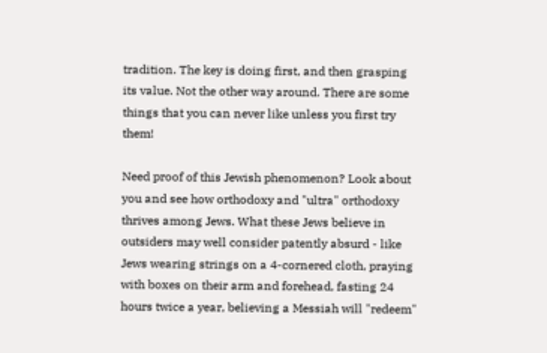tradition. The key is doing first, and then grasping its value. Not the other way around. There are some things that you can never like unless you first try them!

Need proof of this Jewish phenomenon? Look about you and see how orthodoxy and "ultra" orthodoxy thrives among Jews. What these Jews believe in outsiders may well consider patently absurd - like Jews wearing strings on a 4-cornered cloth, praying with boxes on their arm and forehead, fasting 24 hours twice a year, believing a Messiah will "redeem"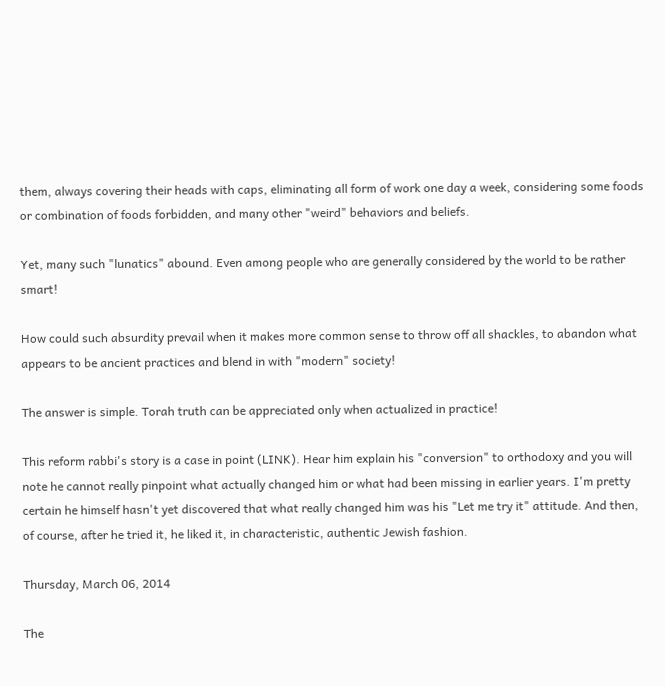them, always covering their heads with caps, eliminating all form of work one day a week, considering some foods or combination of foods forbidden, and many other "weird" behaviors and beliefs.

Yet, many such "lunatics" abound. Even among people who are generally considered by the world to be rather smart!

How could such absurdity prevail when it makes more common sense to throw off all shackles, to abandon what appears to be ancient practices and blend in with "modern" society!

The answer is simple. Torah truth can be appreciated only when actualized in practice!

This reform rabbi's story is a case in point (LINK). Hear him explain his "conversion" to orthodoxy and you will note he cannot really pinpoint what actually changed him or what had been missing in earlier years. I'm pretty certain he himself hasn't yet discovered that what really changed him was his "Let me try it" attitude. And then, of course, after he tried it, he liked it, in characteristic, authentic Jewish fashion.

Thursday, March 06, 2014

The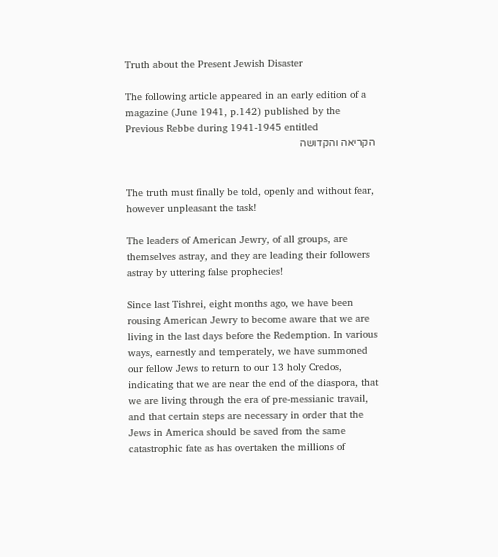Truth about the Present Jewish Disaster

The following article appeared in an early edition of a magazine (June 1941, p.142) published by the Previous Rebbe during 1941-1945 entitled
הקריאה והקדושה


The truth must finally be told, openly and without fear, however unpleasant the task!

The leaders of American Jewry, of all groups, are themselves astray, and they are leading their followers astray by uttering false prophecies!

Since last Tishrei, eight months ago, we have been rousing American Jewry to become aware that we are living in the last days before the Redemption. In various ways, earnestly and temperately, we have summoned our fellow Jews to return to our 13 holy Credos, indicating that we are near the end of the diaspora, that we are living through the era of pre-messianic travail, and that certain steps are necessary in order that the Jews in America should be saved from the same catastrophic fate as has overtaken the millions of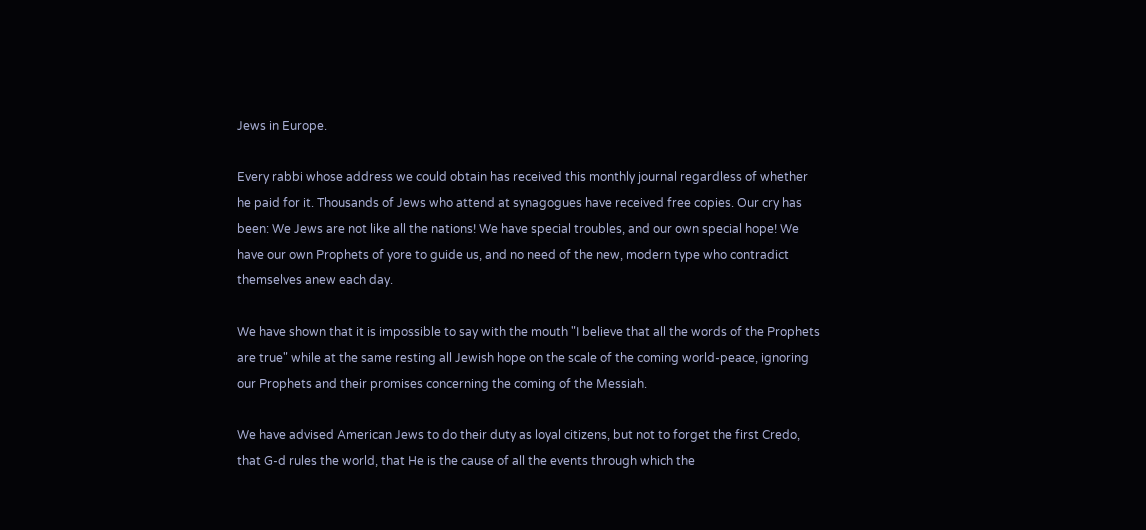Jews in Europe.

Every rabbi whose address we could obtain has received this monthly journal regardless of whether he paid for it. Thousands of Jews who attend at synagogues have received free copies. Our cry has been: We Jews are not like all the nations! We have special troubles, and our own special hope! We have our own Prophets of yore to guide us, and no need of the new, modern type who contradict themselves anew each day.

We have shown that it is impossible to say with the mouth "I believe that all the words of the Prophets are true" while at the same resting all Jewish hope on the scale of the coming world-peace, ignoring our Prophets and their promises concerning the coming of the Messiah.

We have advised American Jews to do their duty as loyal citizens, but not to forget the first Credo, that G-d rules the world, that He is the cause of all the events through which the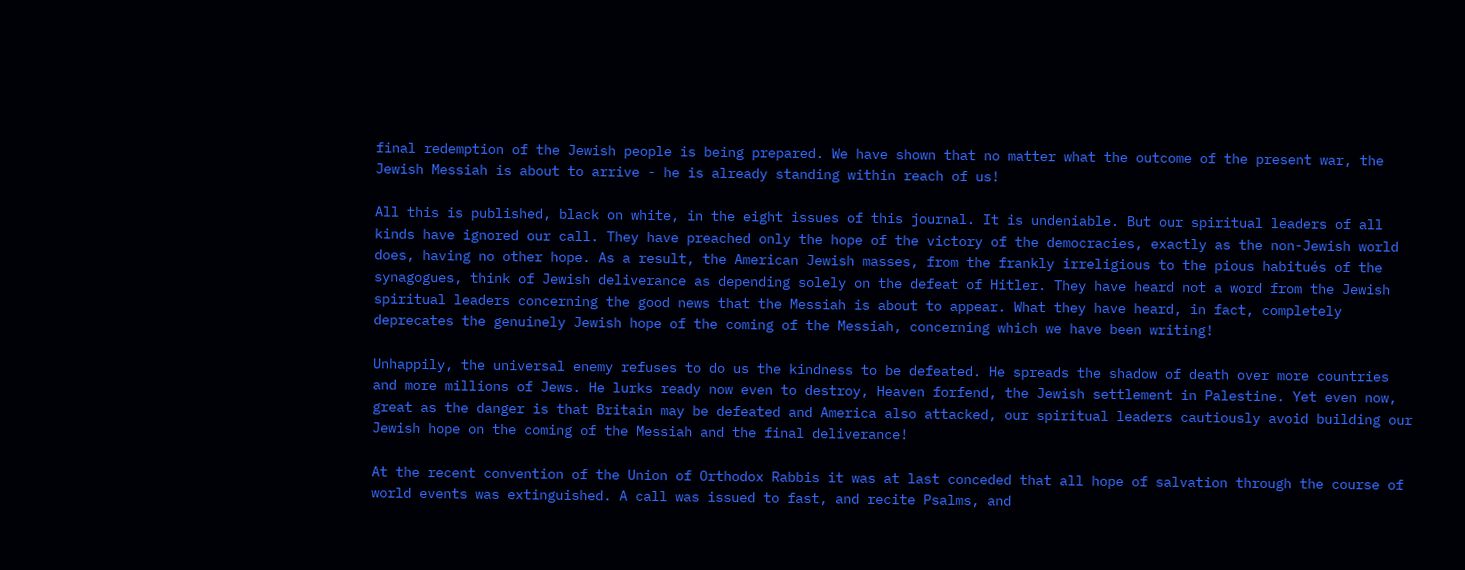final redemption of the Jewish people is being prepared. We have shown that no matter what the outcome of the present war, the Jewish Messiah is about to arrive - he is already standing within reach of us!

All this is published, black on white, in the eight issues of this journal. It is undeniable. But our spiritual leaders of all kinds have ignored our call. They have preached only the hope of the victory of the democracies, exactly as the non-Jewish world does, having no other hope. As a result, the American Jewish masses, from the frankly irreligious to the pious habitués of the synagogues, think of Jewish deliverance as depending solely on the defeat of Hitler. They have heard not a word from the Jewish spiritual leaders concerning the good news that the Messiah is about to appear. What they have heard, in fact, completely deprecates the genuinely Jewish hope of the coming of the Messiah, concerning which we have been writing!

Unhappily, the universal enemy refuses to do us the kindness to be defeated. He spreads the shadow of death over more countries and more millions of Jews. He lurks ready now even to destroy, Heaven forfend, the Jewish settlement in Palestine. Yet even now, great as the danger is that Britain may be defeated and America also attacked, our spiritual leaders cautiously avoid building our Jewish hope on the coming of the Messiah and the final deliverance!

At the recent convention of the Union of Orthodox Rabbis it was at last conceded that all hope of salvation through the course of world events was extinguished. A call was issued to fast, and recite Psalms, and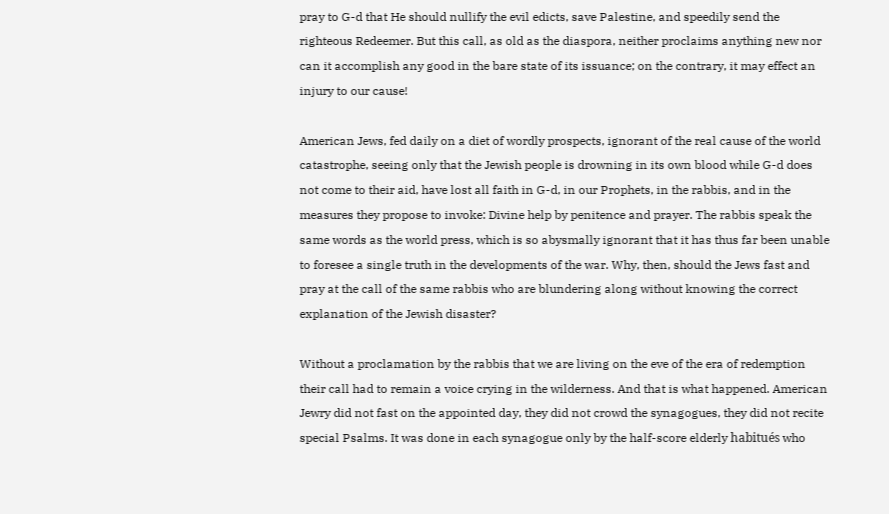pray to G-d that He should nullify the evil edicts, save Palestine, and speedily send the righteous Redeemer. But this call, as old as the diaspora, neither proclaims anything new nor can it accomplish any good in the bare state of its issuance; on the contrary, it may effect an injury to our cause!

American Jews, fed daily on a diet of wordly prospects, ignorant of the real cause of the world catastrophe, seeing only that the Jewish people is drowning in its own blood while G-d does not come to their aid, have lost all faith in G-d, in our Prophets, in the rabbis, and in the measures they propose to invoke: Divine help by penitence and prayer. The rabbis speak the same words as the world press, which is so abysmally ignorant that it has thus far been unable to foresee a single truth in the developments of the war. Why, then, should the Jews fast and pray at the call of the same rabbis who are blundering along without knowing the correct explanation of the Jewish disaster?

Without a proclamation by the rabbis that we are living on the eve of the era of redemption their call had to remain a voice crying in the wilderness. And that is what happened. American Jewry did not fast on the appointed day, they did not crowd the synagogues, they did not recite special Psalms. It was done in each synagogue only by the half-score elderly habitués who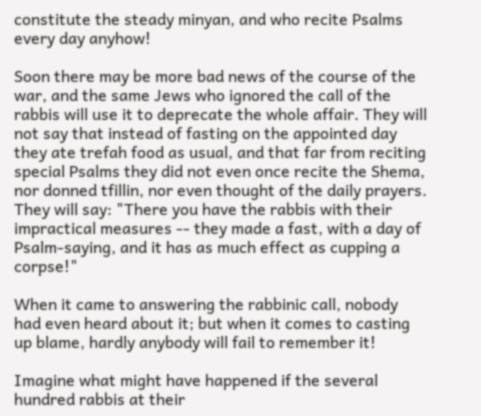constitute the steady minyan, and who recite Psalms every day anyhow!

Soon there may be more bad news of the course of the war, and the same Jews who ignored the call of the rabbis will use it to deprecate the whole affair. They will not say that instead of fasting on the appointed day they ate trefah food as usual, and that far from reciting special Psalms they did not even once recite the Shema, nor donned tfillin, nor even thought of the daily prayers. They will say: "There you have the rabbis with their impractical measures -- they made a fast, with a day of Psalm-saying, and it has as much effect as cupping a corpse!"

When it came to answering the rabbinic call, nobody had even heard about it; but when it comes to casting up blame, hardly anybody will fail to remember it!

Imagine what might have happened if the several hundred rabbis at their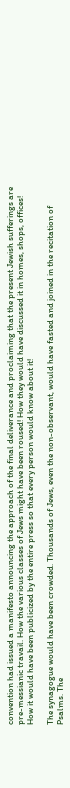convention had issued a manifesto announcing the approach of the final deliverance and proclaiming that the present Jewish sufferings are pre-messianic travail. How the various classes of Jews might have been roused! How they would have discussed it in homes, shops, offices! How it would have been publicized by the entire press so that every person would know about it!

The synagogue would have been crowded. Thousands of Jews, even the non-observant, would have fasted and joined in the recitation of Psalms. The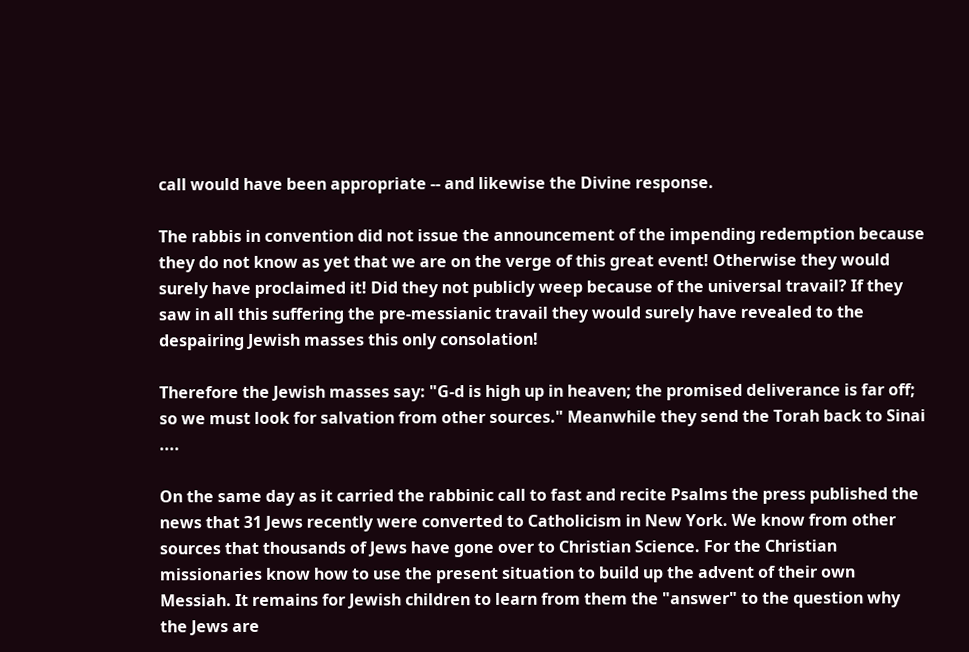call would have been appropriate -- and likewise the Divine response.

The rabbis in convention did not issue the announcement of the impending redemption because they do not know as yet that we are on the verge of this great event! Otherwise they would surely have proclaimed it! Did they not publicly weep because of the universal travail? If they saw in all this suffering the pre-messianic travail they would surely have revealed to the despairing Jewish masses this only consolation!

Therefore the Jewish masses say: "G-d is high up in heaven; the promised deliverance is far off; so we must look for salvation from other sources." Meanwhile they send the Torah back to Sinai ....

On the same day as it carried the rabbinic call to fast and recite Psalms the press published the news that 31 Jews recently were converted to Catholicism in New York. We know from other sources that thousands of Jews have gone over to Christian Science. For the Christian missionaries know how to use the present situation to build up the advent of their own Messiah. It remains for Jewish children to learn from them the "answer" to the question why the Jews are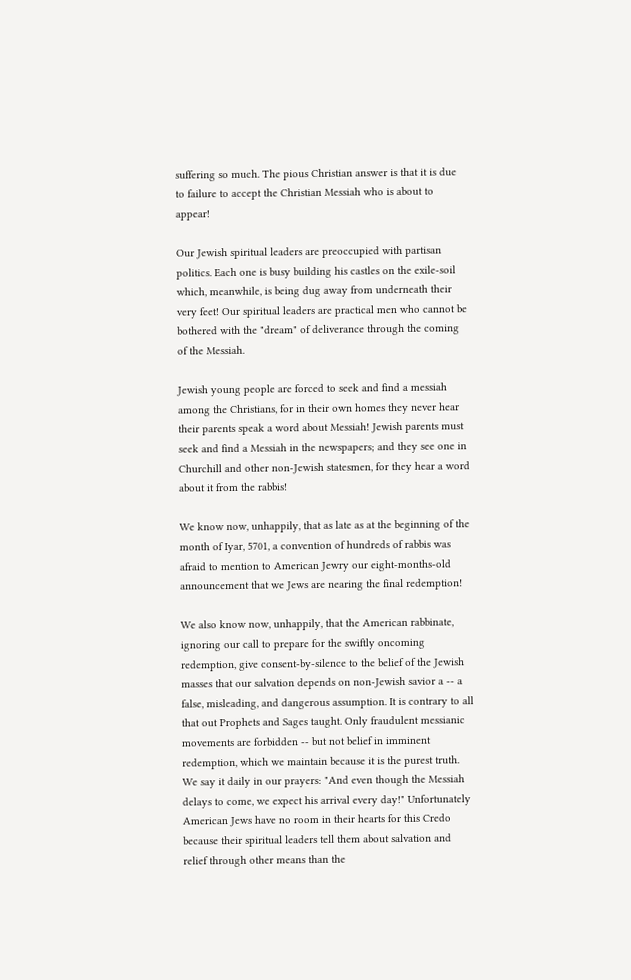suffering so much. The pious Christian answer is that it is due to failure to accept the Christian Messiah who is about to appear!

Our Jewish spiritual leaders are preoccupied with partisan politics. Each one is busy building his castles on the exile-soil which, meanwhile, is being dug away from underneath their very feet! Our spiritual leaders are practical men who cannot be bothered with the "dream" of deliverance through the coming of the Messiah.

Jewish young people are forced to seek and find a messiah among the Christians, for in their own homes they never hear their parents speak a word about Messiah! Jewish parents must seek and find a Messiah in the newspapers; and they see one in Churchill and other non-Jewish statesmen, for they hear a word about it from the rabbis!

We know now, unhappily, that as late as at the beginning of the month of Iyar, 5701, a convention of hundreds of rabbis was afraid to mention to American Jewry our eight-months-old announcement that we Jews are nearing the final redemption!

We also know now, unhappily, that the American rabbinate, ignoring our call to prepare for the swiftly oncoming redemption, give consent-by-silence to the belief of the Jewish masses that our salvation depends on non-Jewish savior a -- a false, misleading, and dangerous assumption. It is contrary to all that out Prophets and Sages taught. Only fraudulent messianic movements are forbidden -- but not belief in imminent redemption, which we maintain because it is the purest truth. We say it daily in our prayers: "And even though the Messiah delays to come, we expect his arrival every day!" Unfortunately American Jews have no room in their hearts for this Credo because their spiritual leaders tell them about salvation and relief through other means than the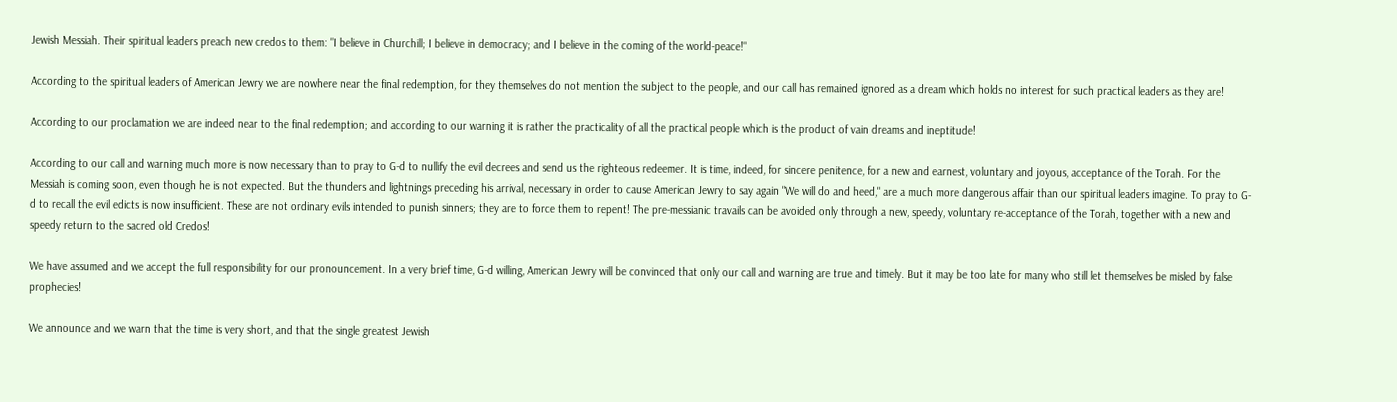Jewish Messiah. Their spiritual leaders preach new credos to them: "I believe in Churchill; I believe in democracy; and I believe in the coming of the world-peace!"

According to the spiritual leaders of American Jewry we are nowhere near the final redemption, for they themselves do not mention the subject to the people, and our call has remained ignored as a dream which holds no interest for such practical leaders as they are!

According to our proclamation we are indeed near to the final redemption; and according to our warning it is rather the practicality of all the practical people which is the product of vain dreams and ineptitude!

According to our call and warning much more is now necessary than to pray to G-d to nullify the evil decrees and send us the righteous redeemer. It is time, indeed, for sincere penitence, for a new and earnest, voluntary and joyous, acceptance of the Torah. For the Messiah is coming soon, even though he is not expected. But the thunders and lightnings preceding his arrival, necessary in order to cause American Jewry to say again "We will do and heed," are a much more dangerous affair than our spiritual leaders imagine. To pray to G-d to recall the evil edicts is now insufficient. These are not ordinary evils intended to punish sinners; they are to force them to repent! The pre-messianic travails can be avoided only through a new, speedy, voluntary re-acceptance of the Torah, together with a new and speedy return to the sacred old Credos!

We have assumed and we accept the full responsibility for our pronouncement. In a very brief time, G-d willing, American Jewry will be convinced that only our call and warning are true and timely. But it may be too late for many who still let themselves be misled by false prophecies!

We announce and we warn that the time is very short, and that the single greatest Jewish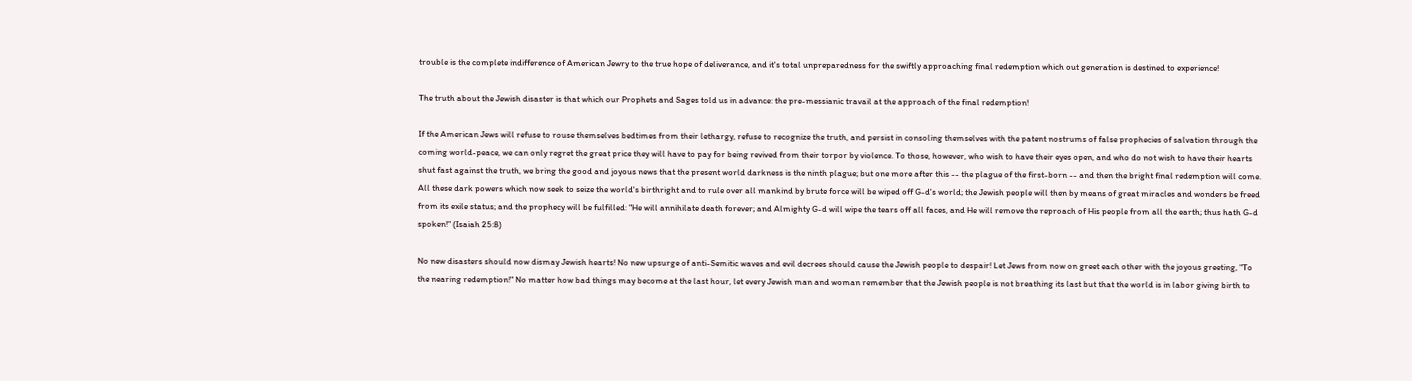trouble is the complete indifference of American Jewry to the true hope of deliverance, and it's total unpreparedness for the swiftly approaching final redemption which out generation is destined to experience!

The truth about the Jewish disaster is that which our Prophets and Sages told us in advance: the pre-messianic travail at the approach of the final redemption!

If the American Jews will refuse to rouse themselves bedtimes from their lethargy, refuse to recognize the truth, and persist in consoling themselves with the patent nostrums of false prophecies of salvation through the coming world-peace, we can only regret the great price they will have to pay for being revived from their torpor by violence. To those, however, who wish to have their eyes open, and who do not wish to have their hearts shut fast against the truth, we bring the good and joyous news that the present world darkness is the ninth plague; but one more after this -- the plague of the first-born -- and then the bright final redemption will come. All these dark powers which now seek to seize the world's birthright and to rule over all mankind by brute force will be wiped off G-d's world; the Jewish people will then by means of great miracles and wonders be freed from its exile status; and the prophecy will be fulfilled: "He will annihilate death forever; and Almighty G-d will wipe the tears off all faces, and He will remove the reproach of His people from all the earth; thus hath G-d spoken!" (Isaiah 25:8)

No new disasters should now dismay Jewish hearts! No new upsurge of anti-Semitic waves and evil decrees should cause the Jewish people to despair! Let Jews from now on greet each other with the joyous greeting, "To the nearing redemption!" No matter how bad things may become at the last hour, let every Jewish man and woman remember that the Jewish people is not breathing its last but that the world is in labor giving birth to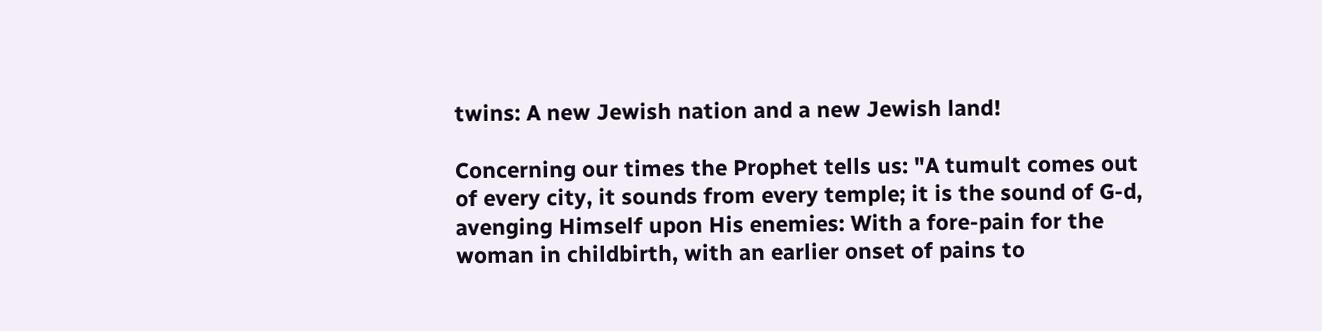twins: A new Jewish nation and a new Jewish land!

Concerning our times the Prophet tells us: "A tumult comes out of every city, it sounds from every temple; it is the sound of G-d, avenging Himself upon His enemies: With a fore-pain for the woman in childbirth, with an earlier onset of pains to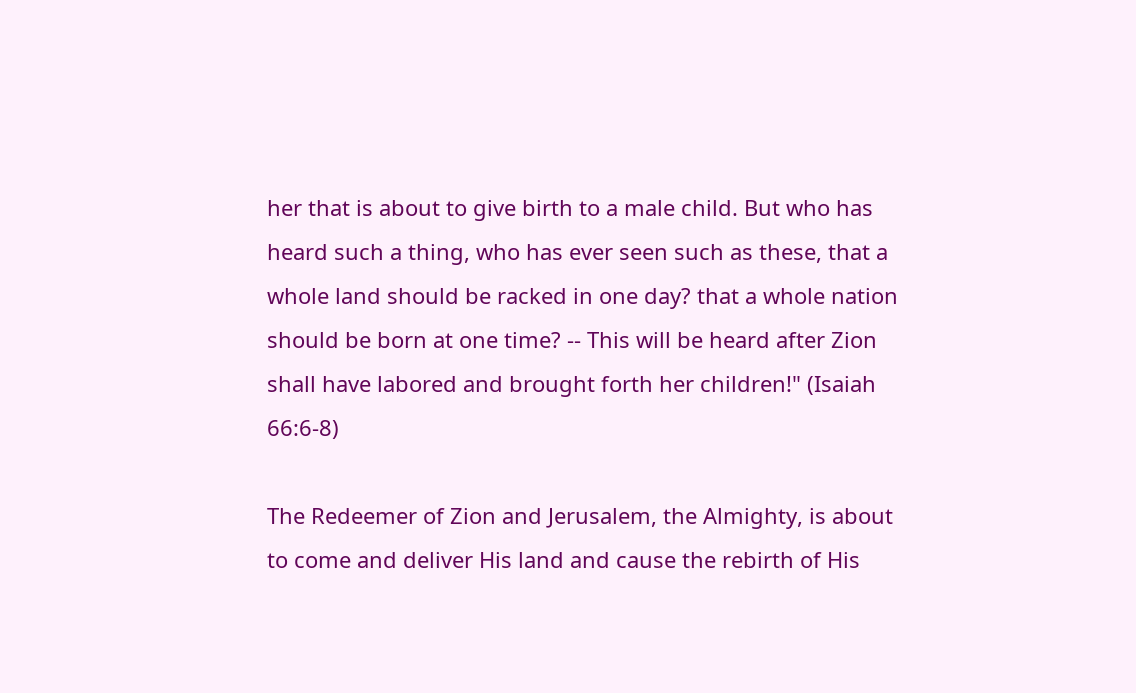her that is about to give birth to a male child. But who has heard such a thing, who has ever seen such as these, that a whole land should be racked in one day? that a whole nation should be born at one time? -- This will be heard after Zion shall have labored and brought forth her children!" (Isaiah 66:6-8)

The Redeemer of Zion and Jerusalem, the Almighty, is about to come and deliver His land and cause the rebirth of His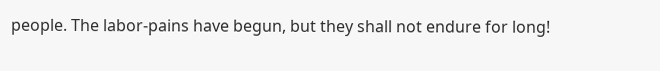people. The labor-pains have begun, but they shall not endure for long!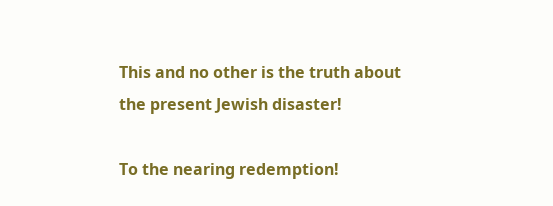This and no other is the truth about the present Jewish disaster!

To the nearing redemption!